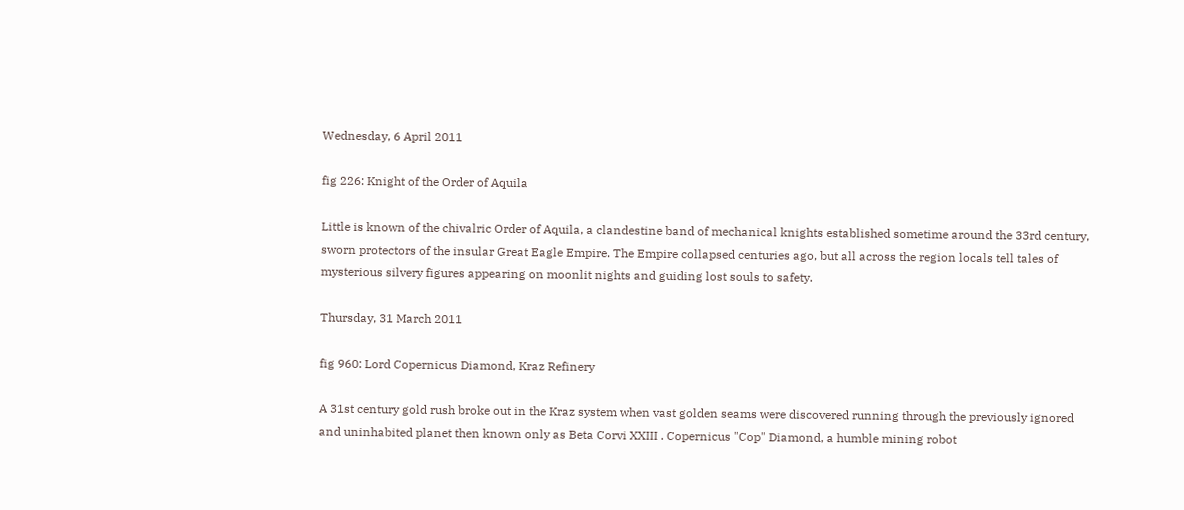Wednesday, 6 April 2011

fig 226: Knight of the Order of Aquila

Little is known of the chivalric Order of Aquila, a clandestine band of mechanical knights established sometime around the 33rd century, sworn protectors of the insular Great Eagle Empire. The Empire collapsed centuries ago, but all across the region locals tell tales of mysterious silvery figures appearing on moonlit nights and guiding lost souls to safety.

Thursday, 31 March 2011

fig 960: Lord Copernicus Diamond, Kraz Refinery

A 31st century gold rush broke out in the Kraz system when vast golden seams were discovered running through the previously ignored and uninhabited planet then known only as Beta Corvi XXIII . Copernicus "Cop" Diamond, a humble mining robot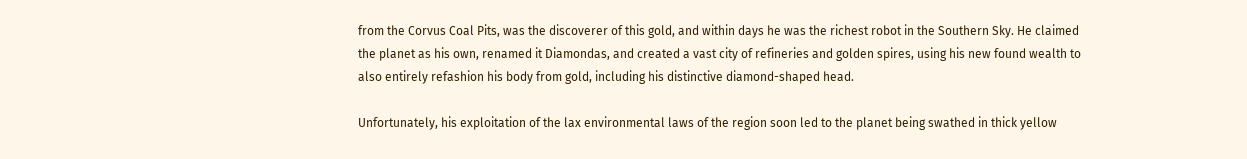from the Corvus Coal Pits, was the discoverer of this gold, and within days he was the richest robot in the Southern Sky. He claimed the planet as his own, renamed it Diamondas, and created a vast city of refineries and golden spires, using his new found wealth to also entirely refashion his body from gold, including his distinctive diamond-shaped head.

Unfortunately, his exploitation of the lax environmental laws of the region soon led to the planet being swathed in thick yellow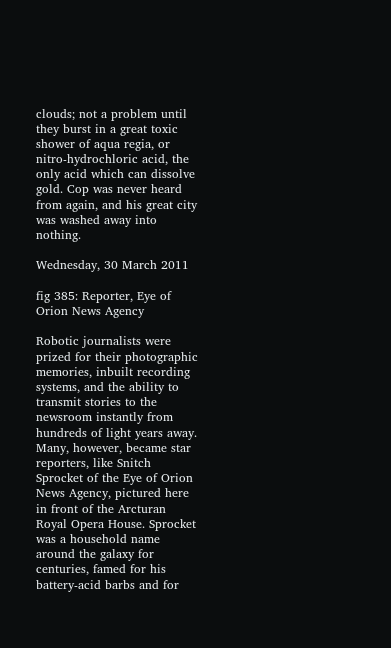clouds; not a problem until they burst in a great toxic shower of aqua regia, or nitro-hydrochloric acid, the only acid which can dissolve gold. Cop was never heard from again, and his great city was washed away into nothing.

Wednesday, 30 March 2011

fig 385: Reporter, Eye of Orion News Agency

Robotic journalists were prized for their photographic memories, inbuilt recording systems, and the ability to transmit stories to the newsroom instantly from hundreds of light years away. Many, however, became star reporters, like Snitch Sprocket of the Eye of Orion News Agency, pictured here in front of the Arcturan Royal Opera House. Sprocket was a household name around the galaxy for centuries, famed for his battery-acid barbs and for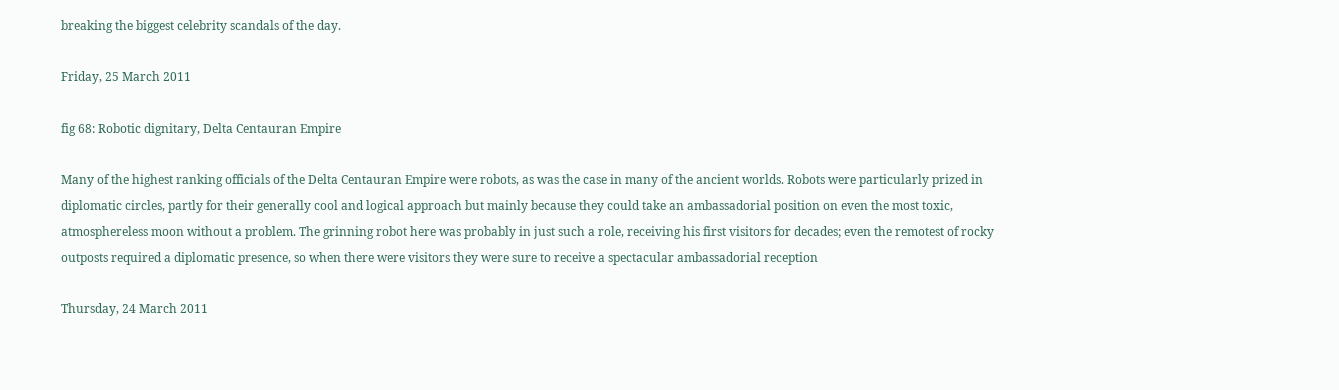breaking the biggest celebrity scandals of the day.

Friday, 25 March 2011

fig 68: Robotic dignitary, Delta Centauran Empire

Many of the highest ranking officials of the Delta Centauran Empire were robots, as was the case in many of the ancient worlds. Robots were particularly prized in diplomatic circles, partly for their generally cool and logical approach but mainly because they could take an ambassadorial position on even the most toxic, atmosphereless moon without a problem. The grinning robot here was probably in just such a role, receiving his first visitors for decades; even the remotest of rocky outposts required a diplomatic presence, so when there were visitors they were sure to receive a spectacular ambassadorial reception

Thursday, 24 March 2011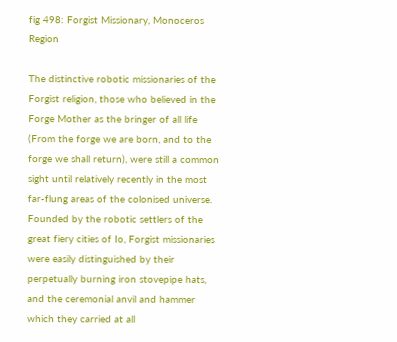fig 498: Forgist Missionary, Monoceros Region

The distinctive robotic missionaries of the Forgist religion, those who believed in the Forge Mother as the bringer of all life (From the forge we are born, and to the forge we shall return), were still a common sight until relatively recently in the most far-flung areas of the colonised universe. Founded by the robotic settlers of the great fiery cities of Io, Forgist missionaries were easily distinguished by their perpetually burning iron stovepipe hats, and the ceremonial anvil and hammer which they carried at all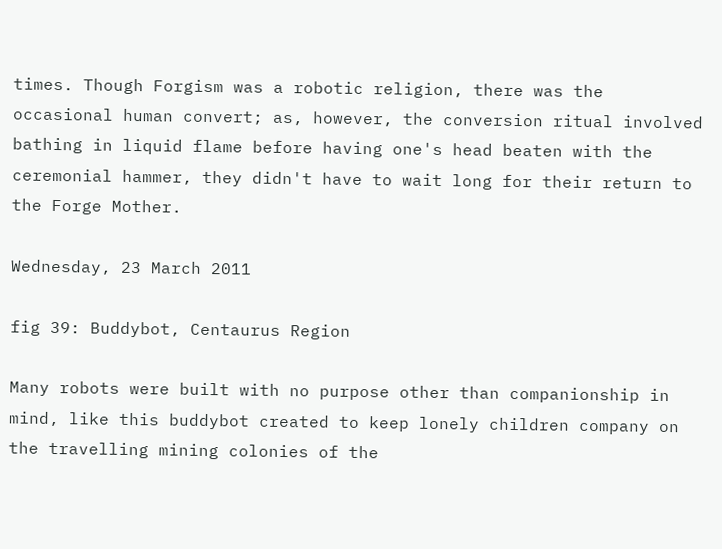times. Though Forgism was a robotic religion, there was the occasional human convert; as, however, the conversion ritual involved bathing in liquid flame before having one's head beaten with the ceremonial hammer, they didn't have to wait long for their return to the Forge Mother.

Wednesday, 23 March 2011

fig 39: Buddybot, Centaurus Region

Many robots were built with no purpose other than companionship in mind, like this buddybot created to keep lonely children company on the travelling mining colonies of the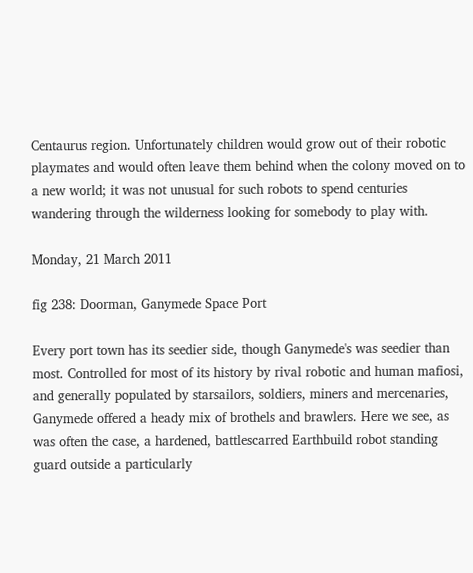Centaurus region. Unfortunately children would grow out of their robotic playmates and would often leave them behind when the colony moved on to a new world; it was not unusual for such robots to spend centuries wandering through the wilderness looking for somebody to play with.

Monday, 21 March 2011

fig 238: Doorman, Ganymede Space Port

Every port town has its seedier side, though Ganymede's was seedier than most. Controlled for most of its history by rival robotic and human mafiosi, and generally populated by starsailors, soldiers, miners and mercenaries, Ganymede offered a heady mix of brothels and brawlers. Here we see, as was often the case, a hardened, battlescarred Earthbuild robot standing guard outside a particularly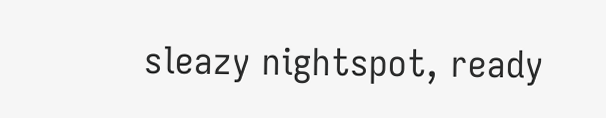sleazy nightspot, ready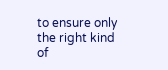to ensure only the right kind of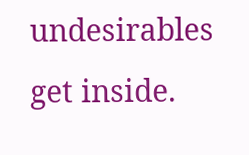undesirables get inside.